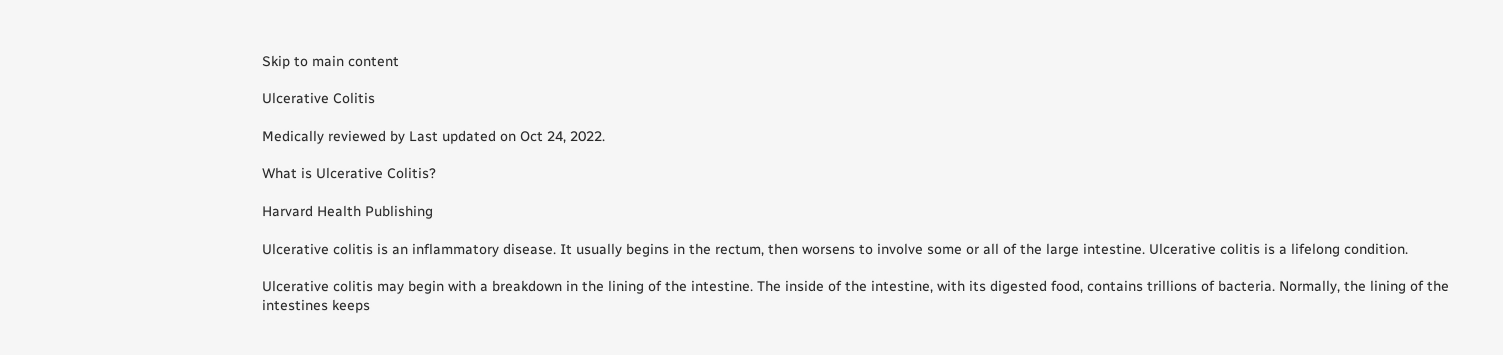Skip to main content

Ulcerative Colitis

Medically reviewed by Last updated on Oct 24, 2022.

What is Ulcerative Colitis?

Harvard Health Publishing

Ulcerative colitis is an inflammatory disease. It usually begins in the rectum, then worsens to involve some or all of the large intestine. Ulcerative colitis is a lifelong condition.

Ulcerative colitis may begin with a breakdown in the lining of the intestine. The inside of the intestine, with its digested food, contains trillions of bacteria. Normally, the lining of the intestines keeps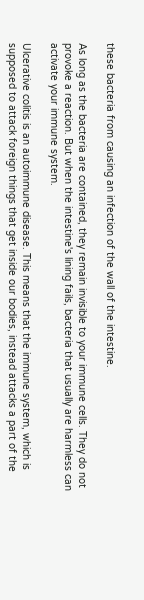these bacteria from causing an infection of the wall of the intestine.

As long as the bacteria are contained, they remain invisible to your immune cells. They do not provoke a reaction. But when the intestine's lining fails, bacteria that usually are harmless can activate your immune system.

Ulcerative colitis is an autoimmune disease. This means that the immune system, which is supposed to attack foreign things that get inside our bodies, instead attacks a part of the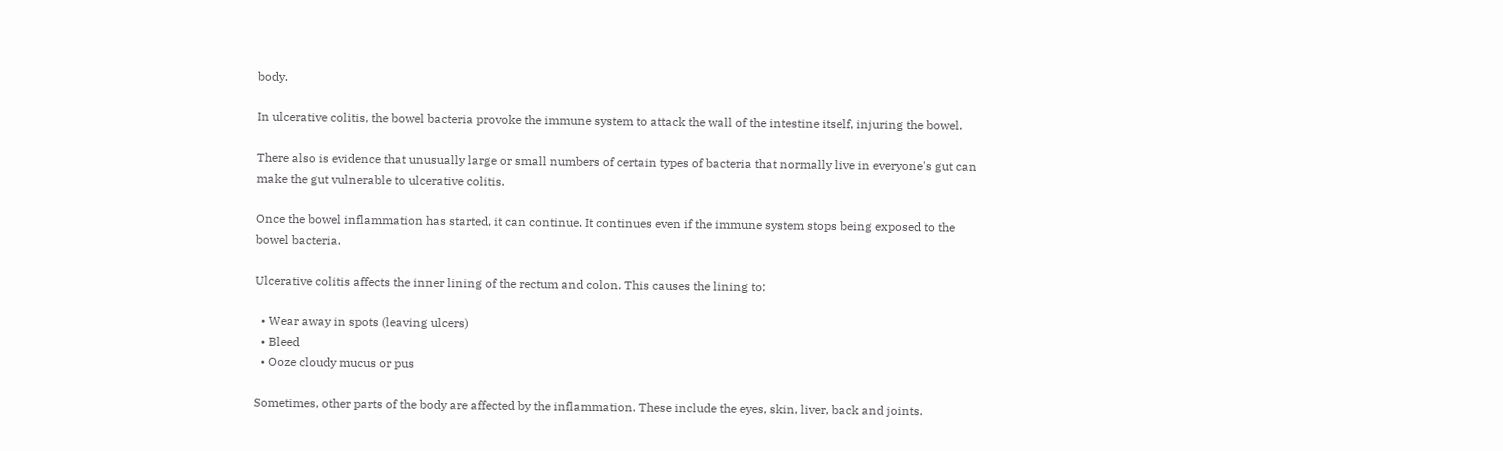body.

In ulcerative colitis, the bowel bacteria provoke the immune system to attack the wall of the intestine itself, injuring the bowel.

There also is evidence that unusually large or small numbers of certain types of bacteria that normally live in everyone's gut can make the gut vulnerable to ulcerative colitis.

Once the bowel inflammation has started, it can continue. It continues even if the immune system stops being exposed to the bowel bacteria.

Ulcerative colitis affects the inner lining of the rectum and colon. This causes the lining to:

  • Wear away in spots (leaving ulcers)
  • Bleed
  • Ooze cloudy mucus or pus

Sometimes, other parts of the body are affected by the inflammation. These include the eyes, skin, liver, back and joints.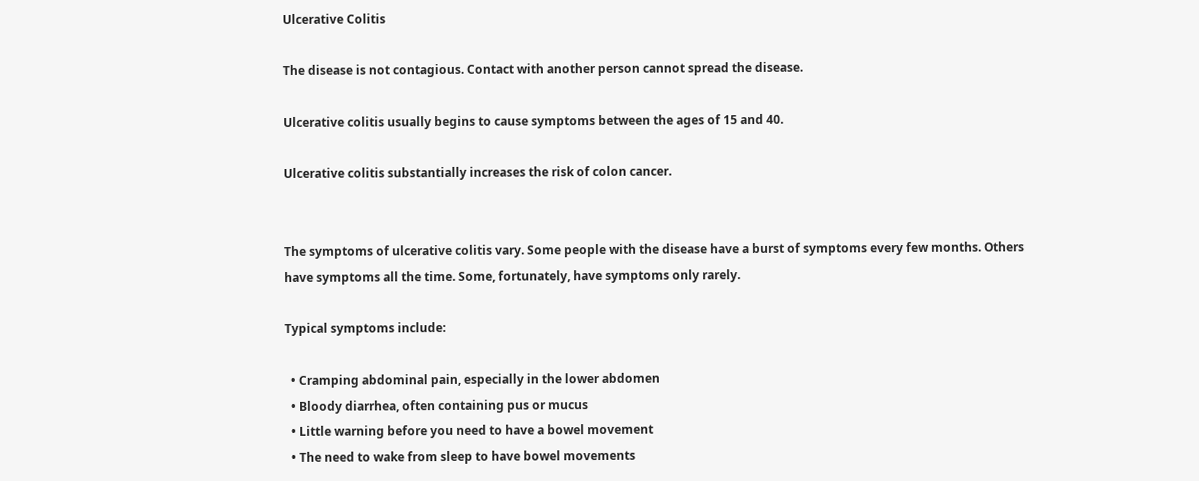Ulcerative Colitis

The disease is not contagious. Contact with another person cannot spread the disease.

Ulcerative colitis usually begins to cause symptoms between the ages of 15 and 40.

Ulcerative colitis substantially increases the risk of colon cancer.


The symptoms of ulcerative colitis vary. Some people with the disease have a burst of symptoms every few months. Others have symptoms all the time. Some, fortunately, have symptoms only rarely.

Typical symptoms include:

  • Cramping abdominal pain, especially in the lower abdomen
  • Bloody diarrhea, often containing pus or mucus
  • Little warning before you need to have a bowel movement
  • The need to wake from sleep to have bowel movements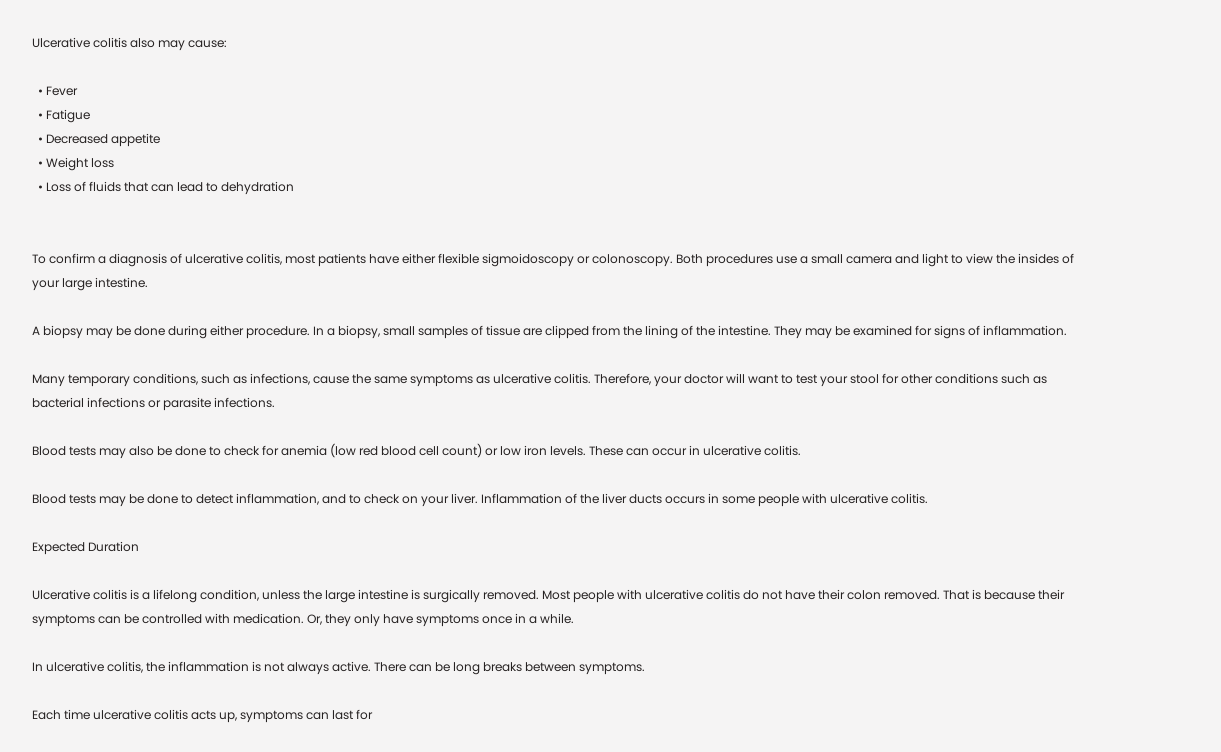Ulcerative colitis also may cause:

  • Fever
  • Fatigue
  • Decreased appetite
  • Weight loss
  • Loss of fluids that can lead to dehydration


To confirm a diagnosis of ulcerative colitis, most patients have either flexible sigmoidoscopy or colonoscopy. Both procedures use a small camera and light to view the insides of your large intestine.

A biopsy may be done during either procedure. In a biopsy, small samples of tissue are clipped from the lining of the intestine. They may be examined for signs of inflammation.

Many temporary conditions, such as infections, cause the same symptoms as ulcerative colitis. Therefore, your doctor will want to test your stool for other conditions such as bacterial infections or parasite infections.

Blood tests may also be done to check for anemia (low red blood cell count) or low iron levels. These can occur in ulcerative colitis.

Blood tests may be done to detect inflammation, and to check on your liver. Inflammation of the liver ducts occurs in some people with ulcerative colitis.

Expected Duration

Ulcerative colitis is a lifelong condition, unless the large intestine is surgically removed. Most people with ulcerative colitis do not have their colon removed. That is because their symptoms can be controlled with medication. Or, they only have symptoms once in a while.

In ulcerative colitis, the inflammation is not always active. There can be long breaks between symptoms.

Each time ulcerative colitis acts up, symptoms can last for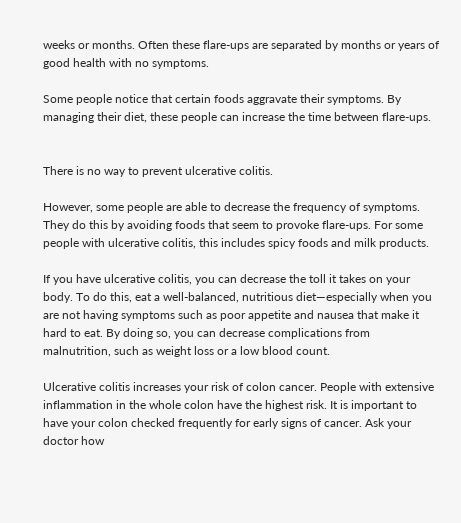weeks or months. Often these flare-ups are separated by months or years of good health with no symptoms.

Some people notice that certain foods aggravate their symptoms. By managing their diet, these people can increase the time between flare-ups.


There is no way to prevent ulcerative colitis.

However, some people are able to decrease the frequency of symptoms. They do this by avoiding foods that seem to provoke flare-ups. For some people with ulcerative colitis, this includes spicy foods and milk products.

If you have ulcerative colitis, you can decrease the toll it takes on your body. To do this, eat a well-balanced, nutritious diet—especially when you are not having symptoms such as poor appetite and nausea that make it hard to eat. By doing so, you can decrease complications from malnutrition, such as weight loss or a low blood count.

Ulcerative colitis increases your risk of colon cancer. People with extensive inflammation in the whole colon have the highest risk. It is important to have your colon checked frequently for early signs of cancer. Ask your doctor how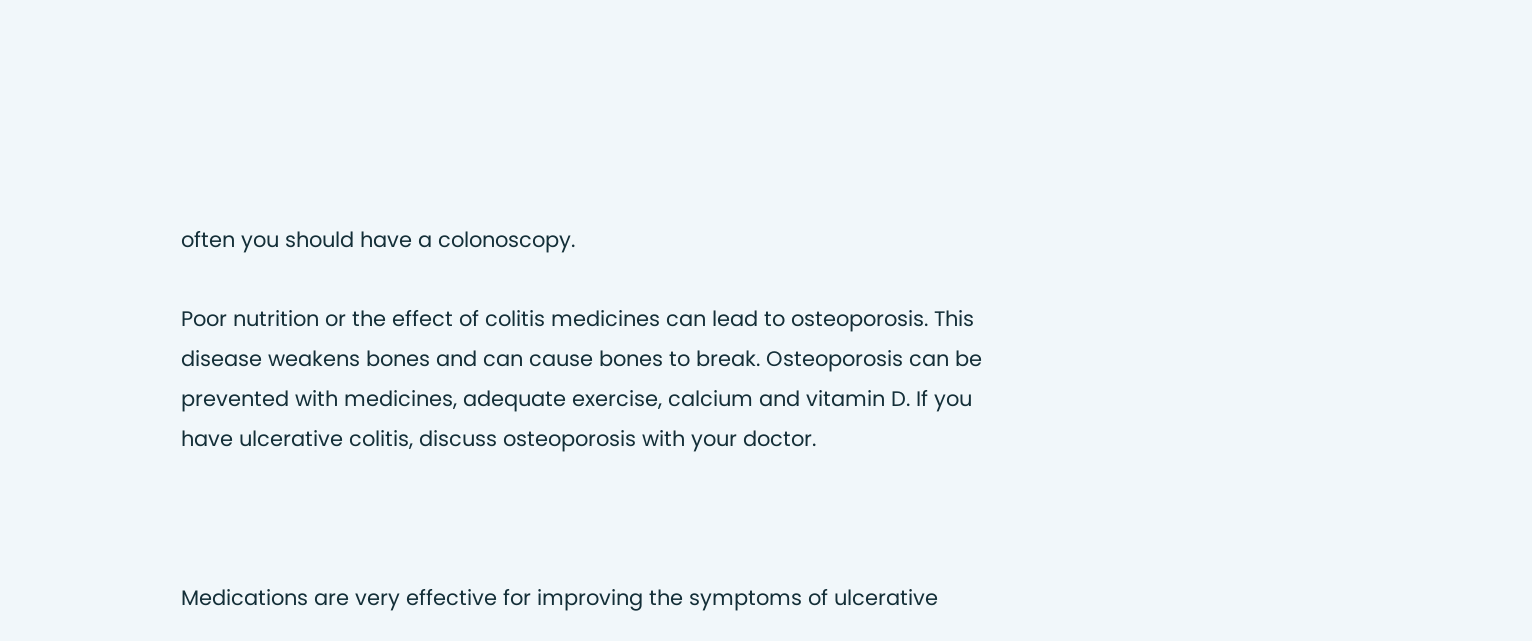often you should have a colonoscopy.

Poor nutrition or the effect of colitis medicines can lead to osteoporosis. This disease weakens bones and can cause bones to break. Osteoporosis can be prevented with medicines, adequate exercise, calcium and vitamin D. If you have ulcerative colitis, discuss osteoporosis with your doctor.



Medications are very effective for improving the symptoms of ulcerative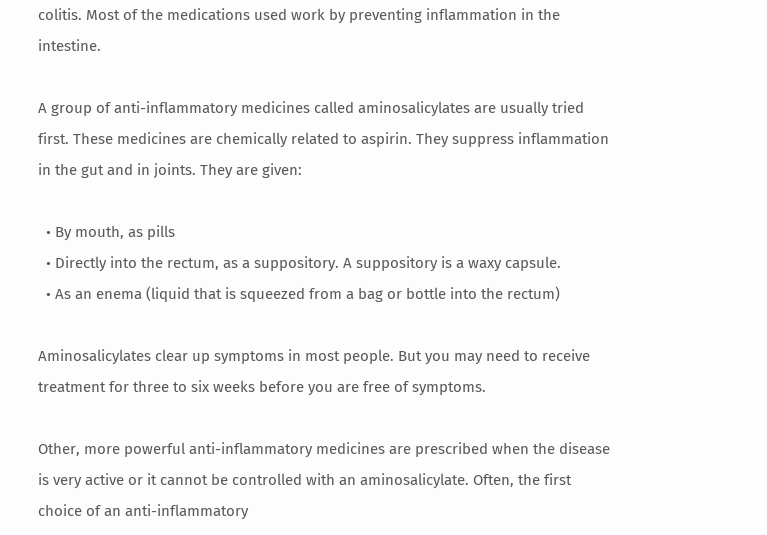colitis. Most of the medications used work by preventing inflammation in the intestine.

A group of anti-inflammatory medicines called aminosalicylates are usually tried first. These medicines are chemically related to aspirin. They suppress inflammation in the gut and in joints. They are given:

  • By mouth, as pills
  • Directly into the rectum, as a suppository. A suppository is a waxy capsule.
  • As an enema (liquid that is squeezed from a bag or bottle into the rectum)

Aminosalicylates clear up symptoms in most people. But you may need to receive treatment for three to six weeks before you are free of symptoms.

Other, more powerful anti-inflammatory medicines are prescribed when the disease is very active or it cannot be controlled with an aminosalicylate. Often, the first choice of an anti-inflammatory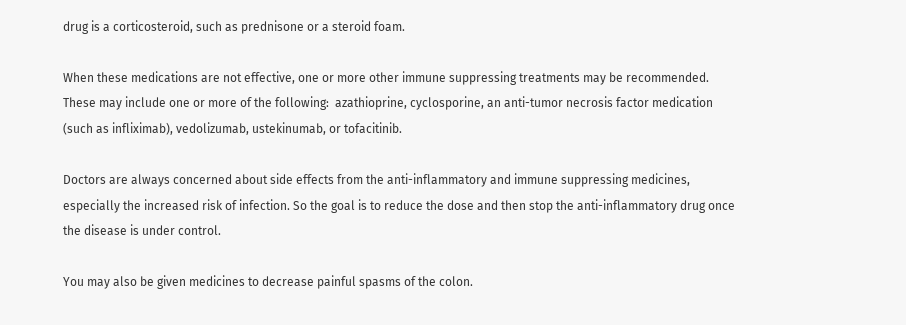drug is a corticosteroid, such as prednisone or a steroid foam.

When these medications are not effective, one or more other immune suppressing treatments may be recommended. These may include one or more of the following:  azathioprine, cyclosporine, an anti-tumor necrosis factor medication (such as infliximab), vedolizumab, ustekinumab, or tofacitinib.

Doctors are always concerned about side effects from the anti-inflammatory and immune suppressing medicines, especially the increased risk of infection. So the goal is to reduce the dose and then stop the anti-inflammatory drug once the disease is under control.

You may also be given medicines to decrease painful spasms of the colon.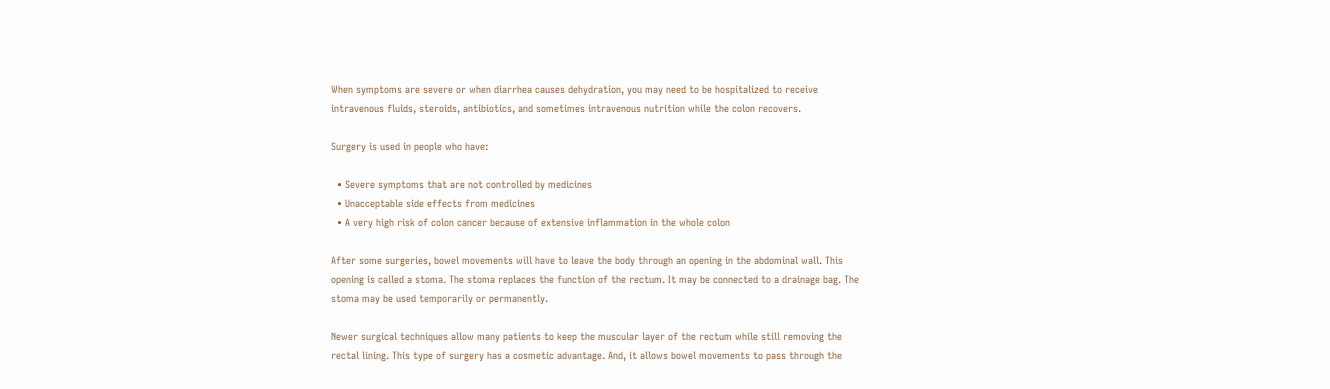When symptoms are severe or when diarrhea causes dehydration, you may need to be hospitalized to receive intravenous fluids, steroids, antibiotics, and sometimes intravenous nutrition while the colon recovers.

Surgery is used in people who have:

  • Severe symptoms that are not controlled by medicines
  • Unacceptable side effects from medicines
  • A very high risk of colon cancer because of extensive inflammation in the whole colon

After some surgeries, bowel movements will have to leave the body through an opening in the abdominal wall. This opening is called a stoma. The stoma replaces the function of the rectum. It may be connected to a drainage bag. The stoma may be used temporarily or permanently.

Newer surgical techniques allow many patients to keep the muscular layer of the rectum while still removing the rectal lining. This type of surgery has a cosmetic advantage. And, it allows bowel movements to pass through the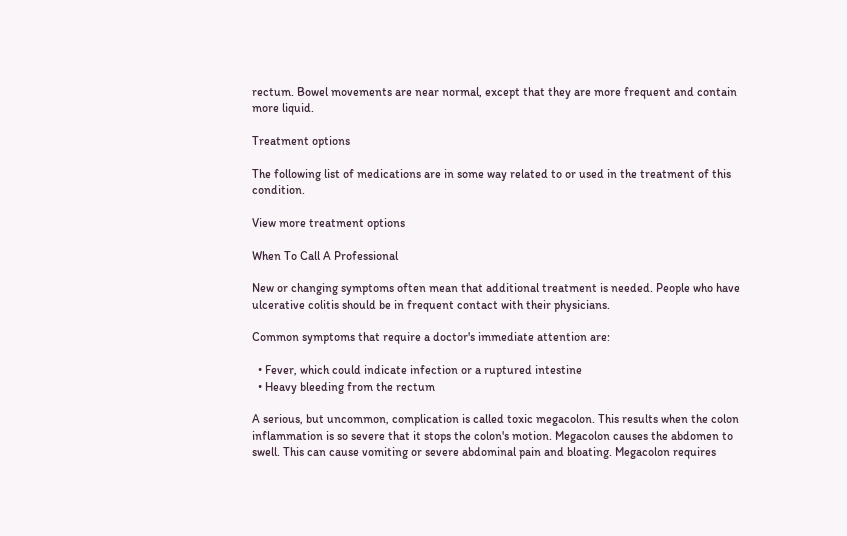rectum. Bowel movements are near normal, except that they are more frequent and contain more liquid.

Treatment options

The following list of medications are in some way related to or used in the treatment of this condition.

View more treatment options

When To Call A Professional

New or changing symptoms often mean that additional treatment is needed. People who have ulcerative colitis should be in frequent contact with their physicians.

Common symptoms that require a doctor's immediate attention are:

  • Fever, which could indicate infection or a ruptured intestine
  • Heavy bleeding from the rectum

A serious, but uncommon, complication is called toxic megacolon. This results when the colon inflammation is so severe that it stops the colon's motion. Megacolon causes the abdomen to swell. This can cause vomiting or severe abdominal pain and bloating. Megacolon requires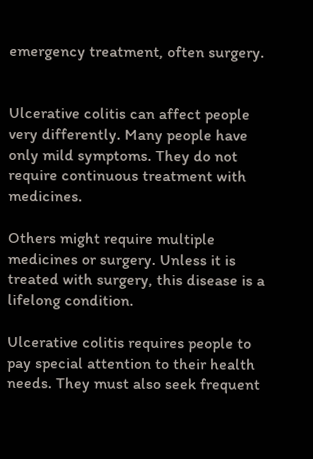emergency treatment, often surgery.


Ulcerative colitis can affect people very differently. Many people have only mild symptoms. They do not require continuous treatment with medicines.

Others might require multiple medicines or surgery. Unless it is treated with surgery, this disease is a lifelong condition.

Ulcerative colitis requires people to pay special attention to their health needs. They must also seek frequent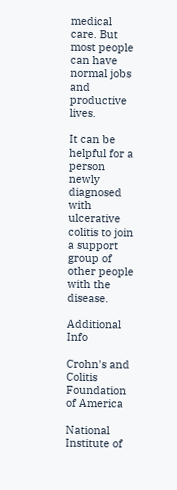medical care. But most people can have normal jobs and productive lives.

It can be helpful for a person newly diagnosed with ulcerative colitis to join a support group of other people with the disease.

Additional Info

Crohn's and Colitis Foundation of America

National Institute of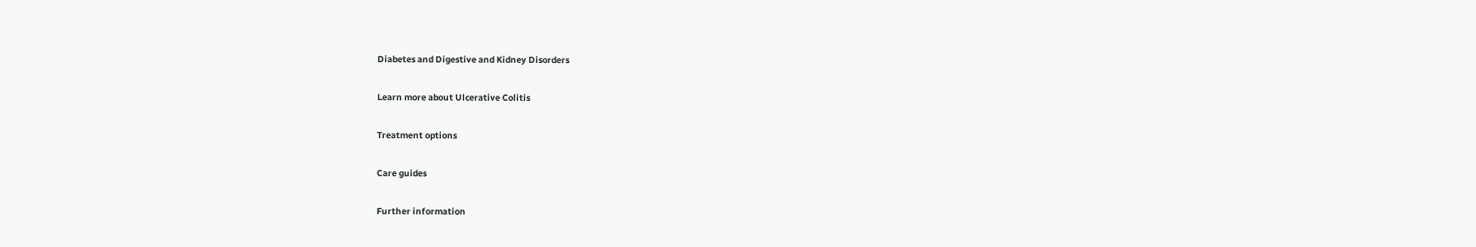Diabetes and Digestive and Kidney Disorders

Learn more about Ulcerative Colitis

Treatment options

Care guides

Further information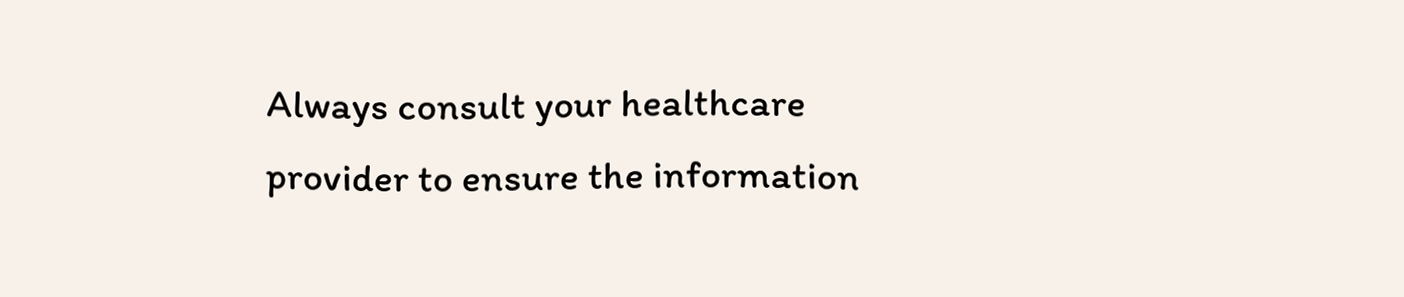Always consult your healthcare provider to ensure the information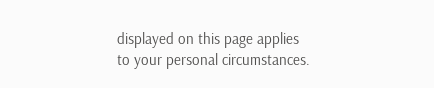displayed on this page applies to your personal circumstances.